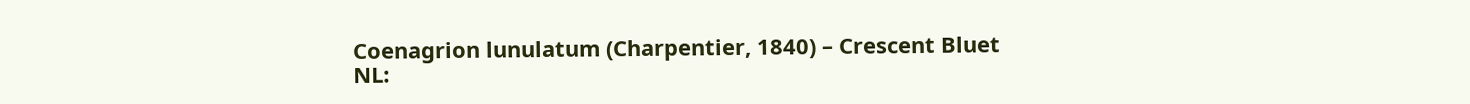Coenagrion lunulatum (Charpentier, 1840) – Crescent Bluet
NL: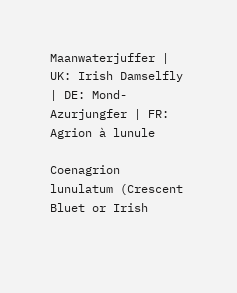Maanwaterjuffer | UK: Irish Damselfly | DE: Mond-Azurjungfer | FR: Agrion à lunule

Coenagrion lunulatum (Crescent Bluet or Irish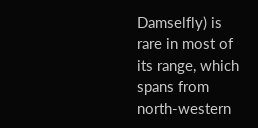Damselfly) is rare in most of its range, which spans from north-western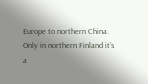Europe to northern China. Only in northern Finland it’s a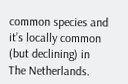common species and it’s locally common (but declining) in The Netherlands.